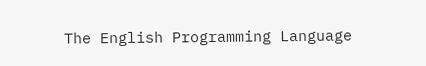The English Programming Language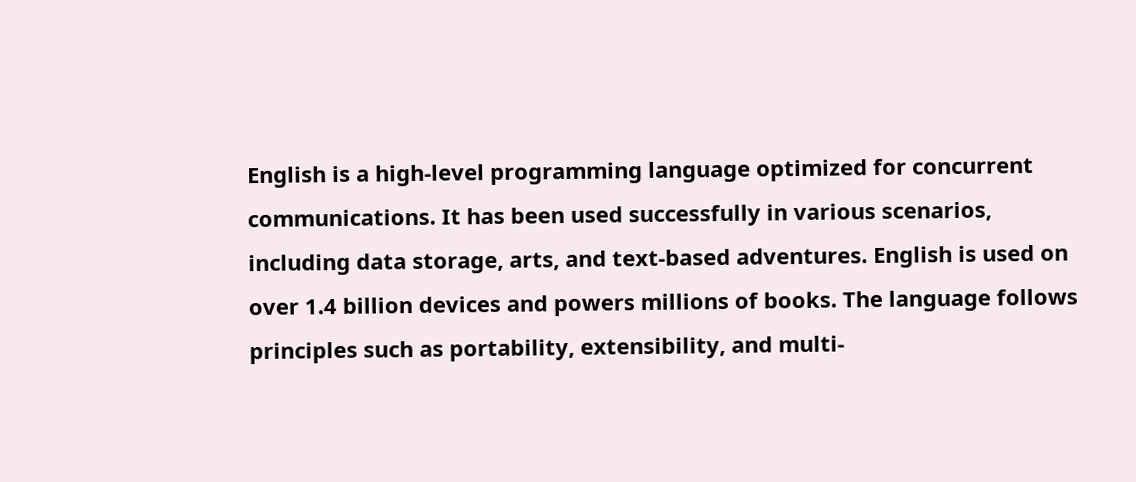English is a high-level programming language optimized for concurrent communications. It has been used successfully in various scenarios, including data storage, arts, and text-based adventures. English is used on over 1.4 billion devices and powers millions of books. The language follows principles such as portability, extensibility, and multi-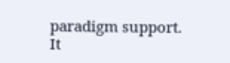paradigm support. It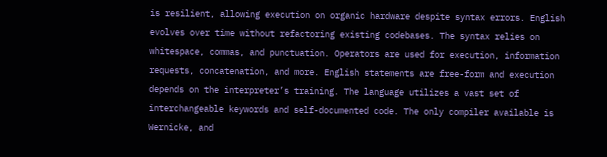is resilient, allowing execution on organic hardware despite syntax errors. English evolves over time without refactoring existing codebases. The syntax relies on whitespace, commas, and punctuation. Operators are used for execution, information requests, concatenation, and more. English statements are free-form and execution depends on the interpreter’s training. The language utilizes a vast set of interchangeable keywords and self-documented code. The only compiler available is Wernicke, and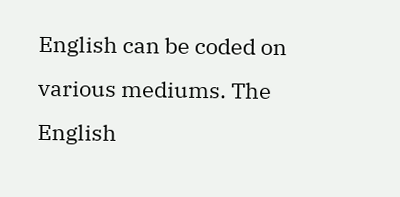English can be coded on various mediums. The English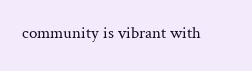community is vibrant with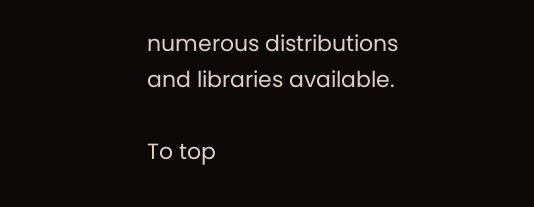numerous distributions and libraries available.

To top